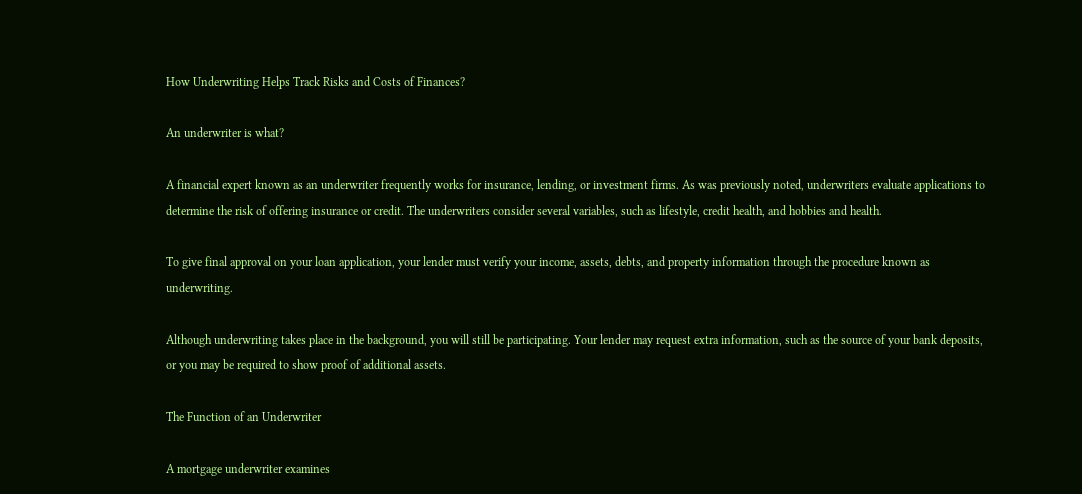How Underwriting Helps Track Risks and Costs of Finances?

An underwriter is what?

A financial expert known as an underwriter frequently works for insurance, lending, or investment firms. As was previously noted, underwriters evaluate applications to determine the risk of offering insurance or credit. The underwriters consider several variables, such as lifestyle, credit health, and hobbies and health.

To give final approval on your loan application, your lender must verify your income, assets, debts, and property information through the procedure known as underwriting.

Although underwriting takes place in the background, you will still be participating. Your lender may request extra information, such as the source of your bank deposits, or you may be required to show proof of additional assets.

The Function of an Underwriter

A mortgage underwriter examines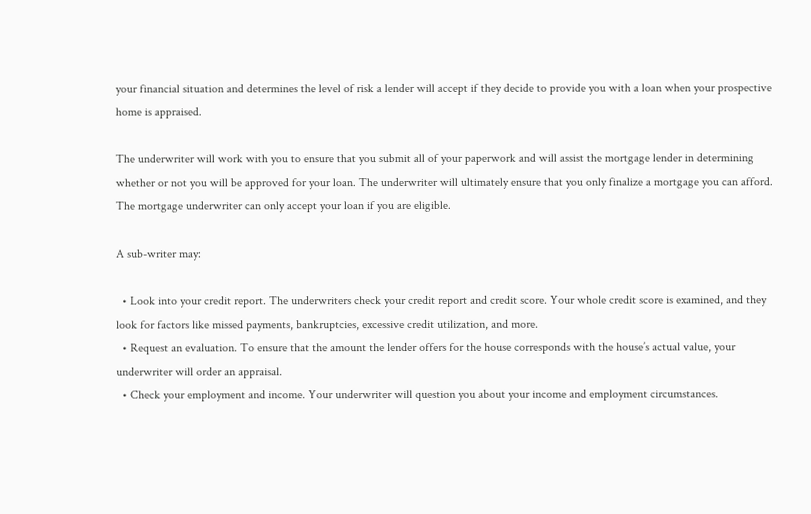your financial situation and determines the level of risk a lender will accept if they decide to provide you with a loan when your prospective home is appraised.

The underwriter will work with you to ensure that you submit all of your paperwork and will assist the mortgage lender in determining whether or not you will be approved for your loan. The underwriter will ultimately ensure that you only finalize a mortgage you can afford. The mortgage underwriter can only accept your loan if you are eligible.

A sub-writer may:

  • Look into your credit report. The underwriters check your credit report and credit score. Your whole credit score is examined, and they look for factors like missed payments, bankruptcies, excessive credit utilization, and more.
  • Request an evaluation. To ensure that the amount the lender offers for the house corresponds with the house’s actual value, your underwriter will order an appraisal.
  • Check your employment and income. Your underwriter will question you about your income and employment circumstances.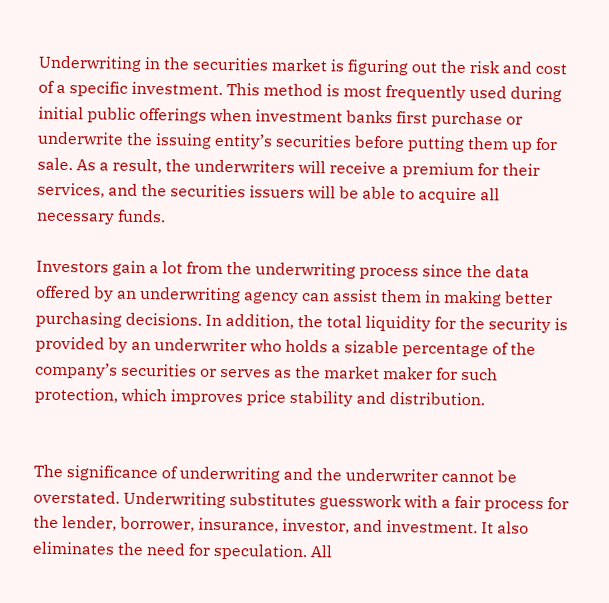Underwriting in the securities market is figuring out the risk and cost of a specific investment. This method is most frequently used during initial public offerings when investment banks first purchase or underwrite the issuing entity’s securities before putting them up for sale. As a result, the underwriters will receive a premium for their services, and the securities issuers will be able to acquire all necessary funds.

Investors gain a lot from the underwriting process since the data offered by an underwriting agency can assist them in making better purchasing decisions. In addition, the total liquidity for the security is provided by an underwriter who holds a sizable percentage of the company’s securities or serves as the market maker for such protection, which improves price stability and distribution.


The significance of underwriting and the underwriter cannot be overstated. Underwriting substitutes guesswork with a fair process for the lender, borrower, insurance, investor, and investment. It also eliminates the need for speculation. All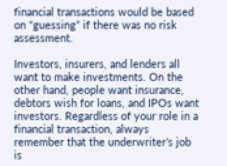financial transactions would be based on “guessing” if there was no risk assessment.

Investors, insurers, and lenders all want to make investments. On the other hand, people want insurance, debtors wish for loans, and IPOs want investors. Regardless of your role in a financial transaction, always remember that the underwriter’s job is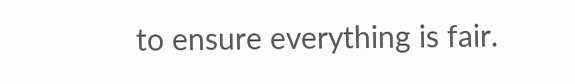to ensure everything is fair.